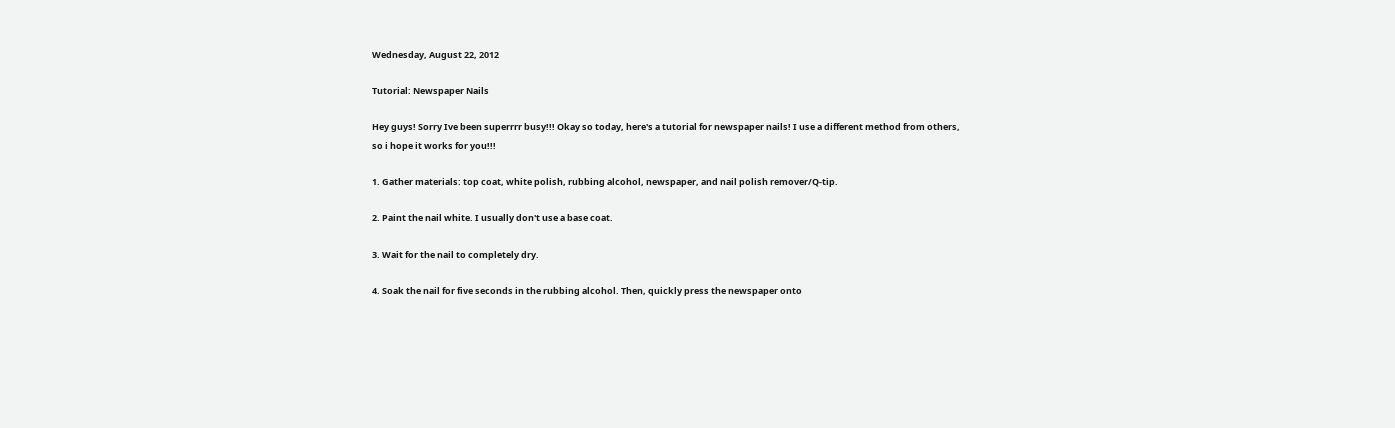Wednesday, August 22, 2012

Tutorial: Newspaper Nails

Hey guys! Sorry Ive been superrrr busy!!! Okay so today, here's a tutorial for newspaper nails! I use a different method from others, so i hope it works for you!!!

1. Gather materials: top coat, white polish, rubbing alcohol, newspaper, and nail polish remover/Q-tip.

2. Paint the nail white. I usually don't use a base coat.

3. Wait for the nail to completely dry.

4. Soak the nail for five seconds in the rubbing alcohol. Then, quickly press the newspaper onto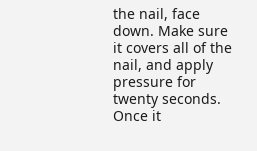the nail, face down. Make sure it covers all of the nail, and apply pressure for twenty seconds. Once it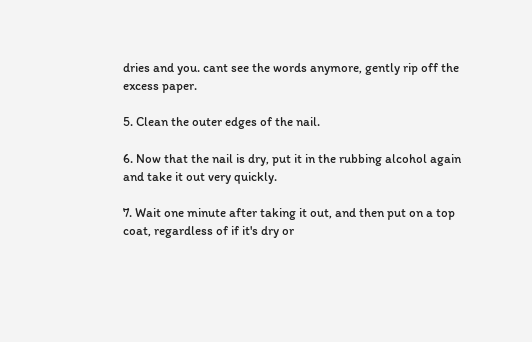dries and you. cant see the words anymore, gently rip off the excess paper.

5. Clean the outer edges of the nail.

6. Now that the nail is dry, put it in the rubbing alcohol again and take it out very quickly.

7. Wait one minute after taking it out, and then put on a top coat, regardless of if it's dry or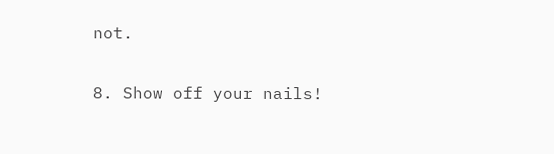not.

8. Show off your nails!